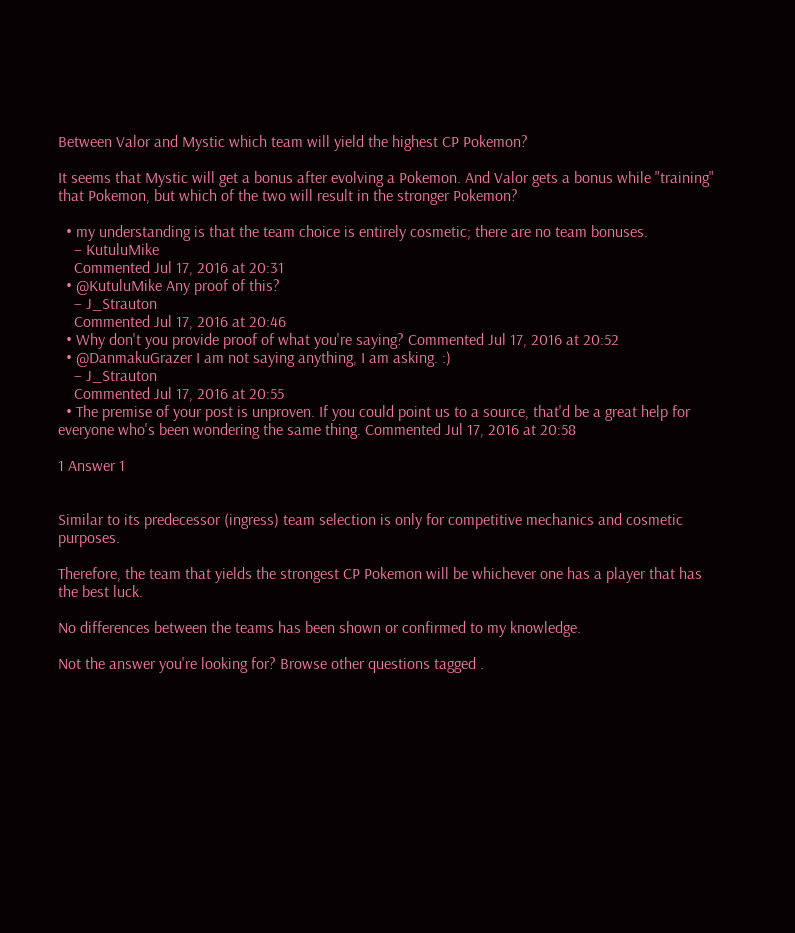Between Valor and Mystic which team will yield the highest CP Pokemon?

It seems that Mystic will get a bonus after evolving a Pokemon. And Valor gets a bonus while "training" that Pokemon, but which of the two will result in the stronger Pokemon?

  • my understanding is that the team choice is entirely cosmetic; there are no team bonuses.
    – KutuluMike
    Commented Jul 17, 2016 at 20:31
  • @KutuluMike Any proof of this?
    – J_Strauton
    Commented Jul 17, 2016 at 20:46
  • Why don't you provide proof of what you're saying? Commented Jul 17, 2016 at 20:52
  • @DanmakuGrazer I am not saying anything, I am asking. :)
    – J_Strauton
    Commented Jul 17, 2016 at 20:55
  • The premise of your post is unproven. If you could point us to a source, that'd be a great help for everyone who's been wondering the same thing. Commented Jul 17, 2016 at 20:58

1 Answer 1


Similar to its predecessor (ingress) team selection is only for competitive mechanics and cosmetic purposes.

Therefore, the team that yields the strongest CP Pokemon will be whichever one has a player that has the best luck.

No differences between the teams has been shown or confirmed to my knowledge.

Not the answer you're looking for? Browse other questions tagged .